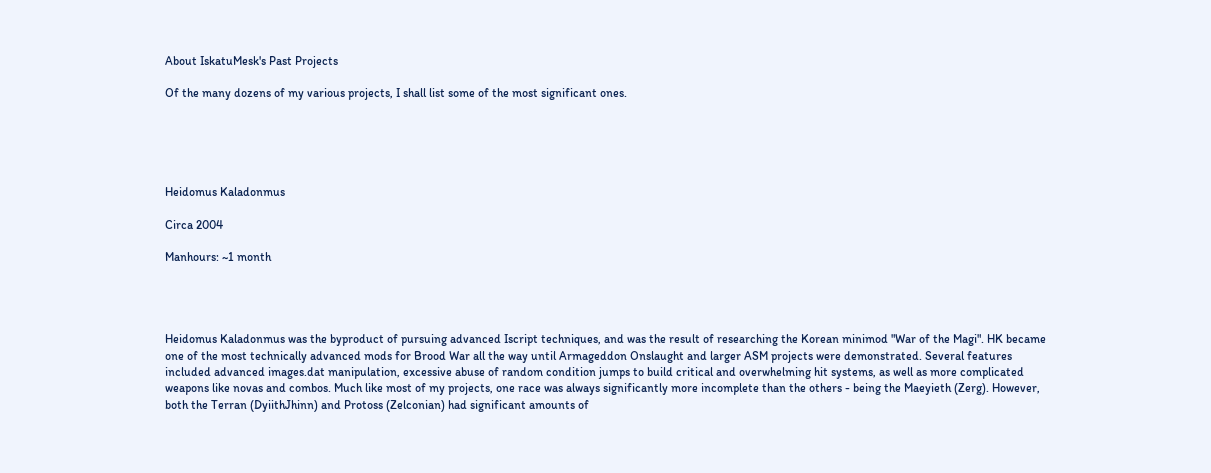About IskatuMesk's Past Projects

Of the many dozens of my various projects, I shall list some of the most significant ones.





Heidomus Kaladonmus

Circa 2004

Manhours: ~1 month




Heidomus Kaladonmus was the byproduct of pursuing advanced Iscript techniques, and was the result of researching the Korean minimod "War of the Magi". HK became one of the most technically advanced mods for Brood War all the way until Armageddon Onslaught and larger ASM projects were demonstrated. Several features included advanced images.dat manipulation, excessive abuse of random condition jumps to build critical and overwhelming hit systems, as well as more complicated weapons like novas and combos. Much like most of my projects, one race was always significantly more incomplete than the others - being the Maeyieth (Zerg). However, both the Terran (DyiithJhinn) and Protoss (Zelconian) had significant amounts of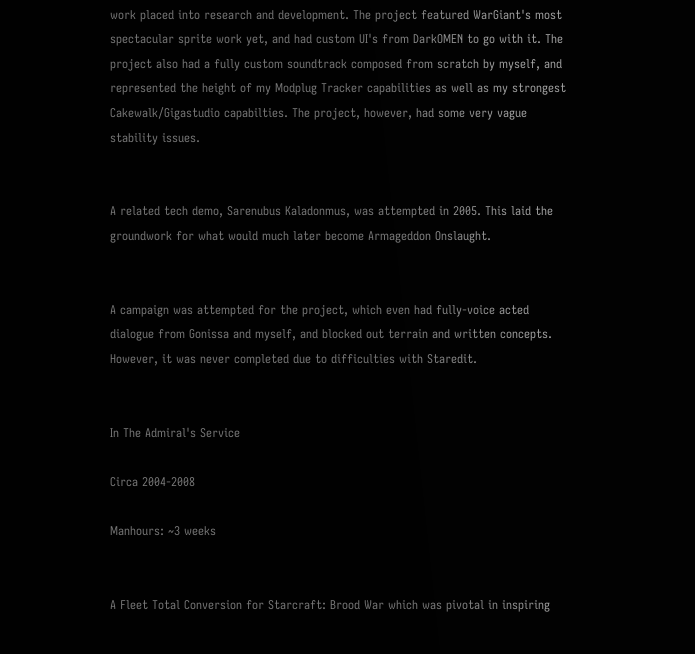work placed into research and development. The project featured WarGiant's most spectacular sprite work yet, and had custom UI's from DarkOMEN to go with it. The project also had a fully custom soundtrack composed from scratch by myself, and represented the height of my Modplug Tracker capabilities as well as my strongest Cakewalk/Gigastudio capabilties. The project, however, had some very vague stability issues.


A related tech demo, Sarenubus Kaladonmus, was attempted in 2005. This laid the groundwork for what would much later become Armageddon Onslaught.


A campaign was attempted for the project, which even had fully-voice acted dialogue from Gonissa and myself, and blocked out terrain and written concepts. However, it was never completed due to difficulties with Staredit.


In The Admiral's Service

Circa 2004-2008

Manhours: ~3 weeks


A Fleet Total Conversion for Starcraft: Brood War which was pivotal in inspiring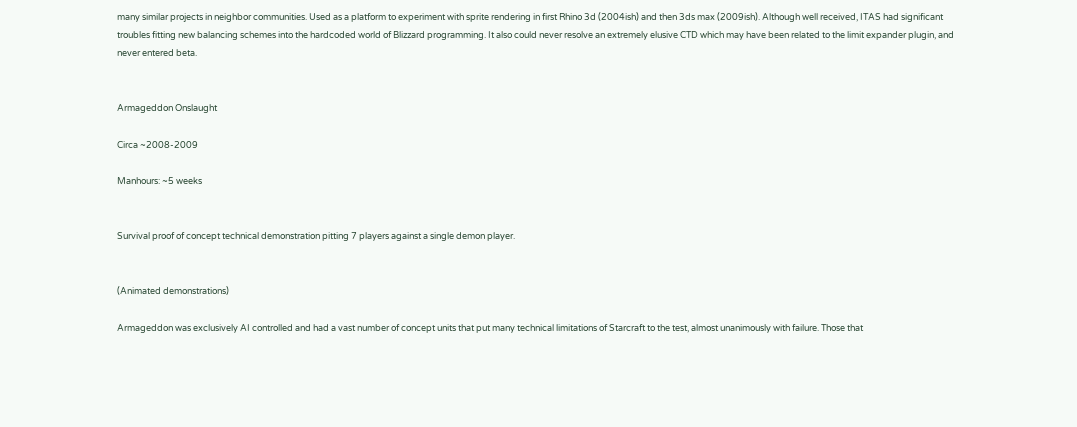many similar projects in neighbor communities. Used as a platform to experiment with sprite rendering in first Rhino 3d (2004ish) and then 3ds max (2009ish). Although well received, ITAS had significant troubles fitting new balancing schemes into the hardcoded world of Blizzard programming. It also could never resolve an extremely elusive CTD which may have been related to the limit expander plugin, and never entered beta.


Armageddon Onslaught

Circa ~2008-2009

Manhours: ~5 weeks


Survival proof of concept technical demonstration pitting 7 players against a single demon player.


(Animated demonstrations)

Armageddon was exclusively AI controlled and had a vast number of concept units that put many technical limitations of Starcraft to the test, almost unanimously with failure. Those that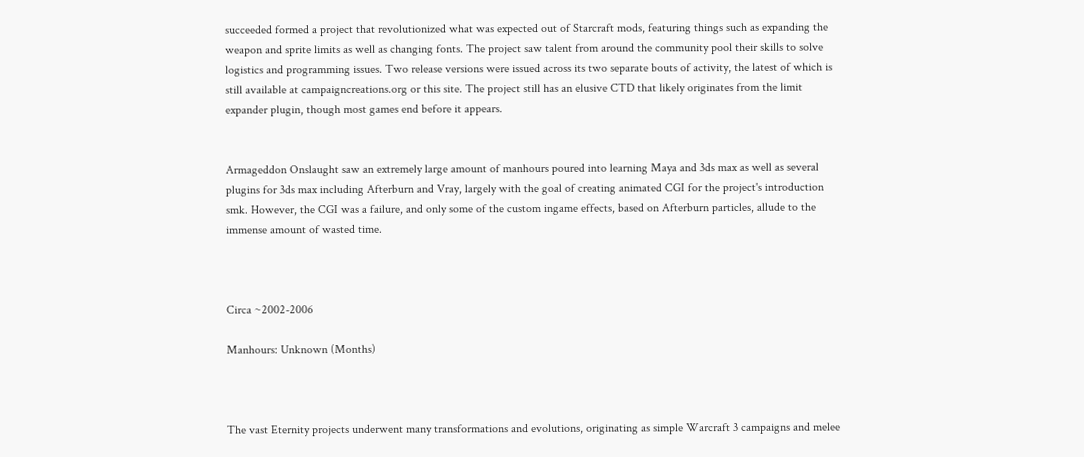succeeded formed a project that revolutionized what was expected out of Starcraft mods, featuring things such as expanding the weapon and sprite limits as well as changing fonts. The project saw talent from around the community pool their skills to solve logistics and programming issues. Two release versions were issued across its two separate bouts of activity, the latest of which is still available at campaigncreations.org or this site. The project still has an elusive CTD that likely originates from the limit expander plugin, though most games end before it appears.


Armageddon Onslaught saw an extremely large amount of manhours poured into learning Maya and 3ds max as well as several plugins for 3ds max including Afterburn and Vray, largely with the goal of creating animated CGI for the project's introduction smk. However, the CGI was a failure, and only some of the custom ingame effects, based on Afterburn particles, allude to the immense amount of wasted time.



Circa ~2002-2006

Manhours: Unknown (Months)



The vast Eternity projects underwent many transformations and evolutions, originating as simple Warcraft 3 campaigns and melee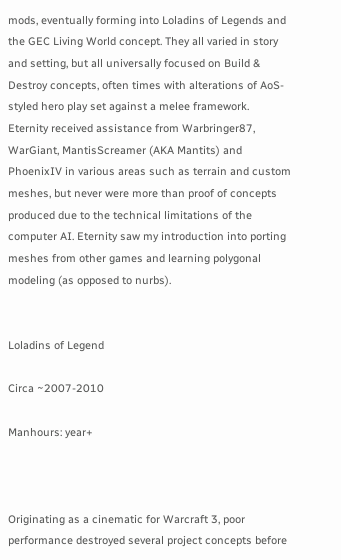mods, eventually forming into Loladins of Legends and the GEC Living World concept. They all varied in story and setting, but all universally focused on Build & Destroy concepts, often times with alterations of AoS-styled hero play set against a melee framework. Eternity received assistance from Warbringer87, WarGiant, MantisScreamer (AKA Mantits) and PhoenixIV in various areas such as terrain and custom meshes, but never were more than proof of concepts produced due to the technical limitations of the computer AI. Eternity saw my introduction into porting meshes from other games and learning polygonal modeling (as opposed to nurbs).


Loladins of Legend

Circa ~2007-2010

Manhours: year+



Originating as a cinematic for Warcraft 3, poor performance destroyed several project concepts before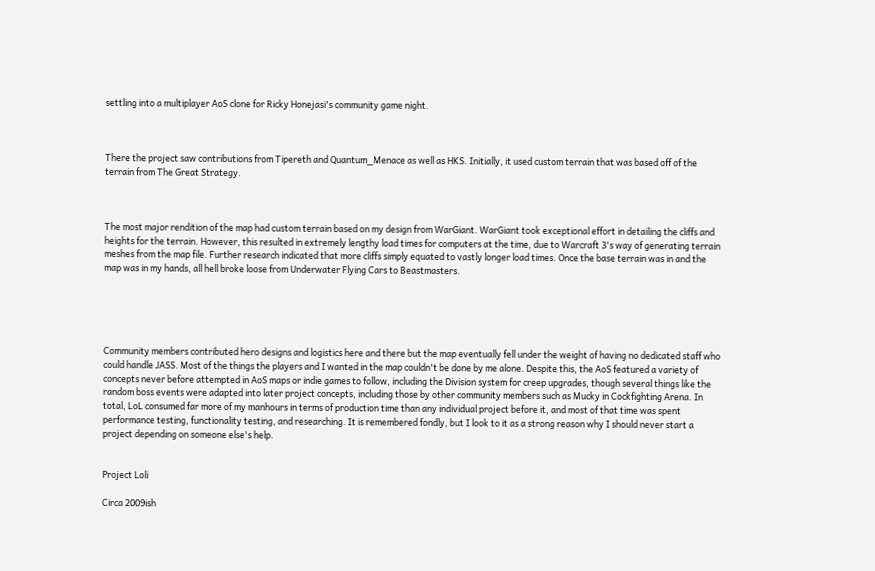settling into a multiplayer AoS clone for Ricky Honejasi's community game night.



There the project saw contributions from Tipereth and Quantum_Menace as well as HKS. Initially, it used custom terrain that was based off of the terrain from The Great Strategy.



The most major rendition of the map had custom terrain based on my design from WarGiant. WarGiant took exceptional effort in detailing the cliffs and heights for the terrain. However, this resulted in extremely lengthy load times for computers at the time, due to Warcraft 3's way of generating terrain meshes from the map file. Further research indicated that more cliffs simply equated to vastly longer load times. Once the base terrain was in and the map was in my hands, all hell broke loose from Underwater Flying Cars to Beastmasters.





Community members contributed hero designs and logistics here and there but the map eventually fell under the weight of having no dedicated staff who could handle JASS. Most of the things the players and I wanted in the map couldn't be done by me alone. Despite this, the AoS featured a variety of concepts never before attempted in AoS maps or indie games to follow, including the Division system for creep upgrades, though several things like the random boss events were adapted into later project concepts, including those by other community members such as Mucky in Cockfighting Arena. In total, LoL consumed far more of my manhours in terms of production time than any individual project before it, and most of that time was spent performance testing, functionality testing, and researching. It is remembered fondly, but I look to it as a strong reason why I should never start a project depending on someone else's help.


Project Loli

Circa 2009ish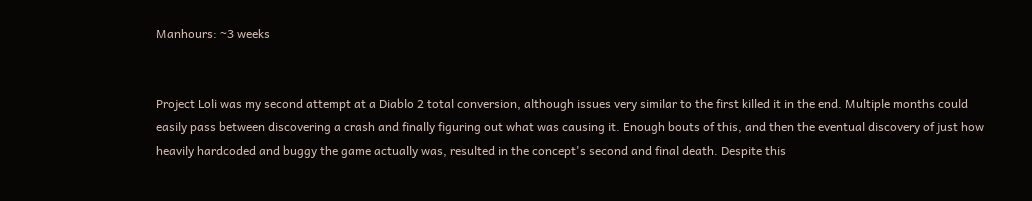Manhours: ~3 weeks


Project Loli was my second attempt at a Diablo 2 total conversion, although issues very similar to the first killed it in the end. Multiple months could easily pass between discovering a crash and finally figuring out what was causing it. Enough bouts of this, and then the eventual discovery of just how heavily hardcoded and buggy the game actually was, resulted in the concept's second and final death. Despite this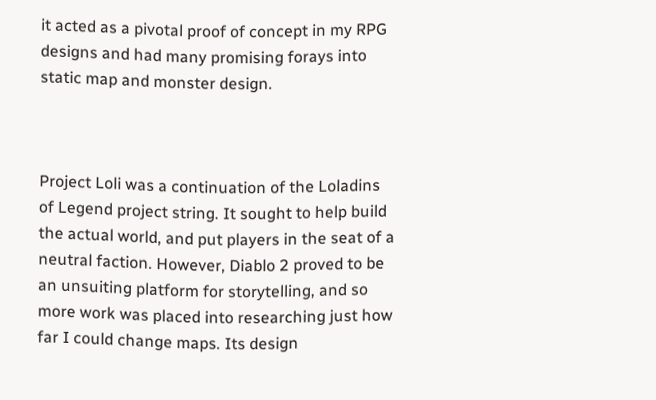it acted as a pivotal proof of concept in my RPG designs and had many promising forays into static map and monster design.



Project Loli was a continuation of the Loladins of Legend project string. It sought to help build the actual world, and put players in the seat of a neutral faction. However, Diablo 2 proved to be an unsuiting platform for storytelling, and so more work was placed into researching just how far I could change maps. Its design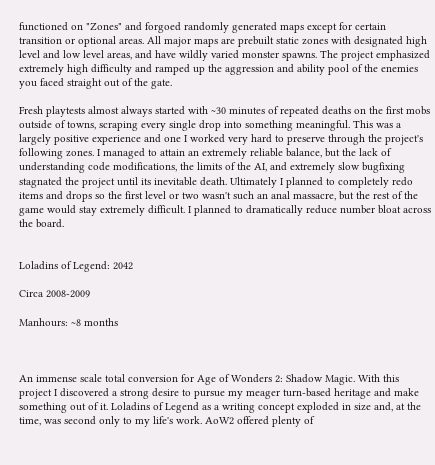functioned on "Zones" and forgoed randomly generated maps except for certain transition or optional areas. All major maps are prebuilt static zones with designated high level and low level areas, and have wildly varied monster spawns. The project emphasized extremely high difficulty and ramped up the aggression and ability pool of the enemies you faced straight out of the gate.

Fresh playtests almost always started with ~30 minutes of repeated deaths on the first mobs outside of towns, scraping every single drop into something meaningful. This was a largely positive experience and one I worked very hard to preserve through the project's following zones. I managed to attain an extremely reliable balance, but the lack of understanding code modifications, the limits of the AI, and extremely slow bugfixing stagnated the project until its inevitable death. Ultimately I planned to completely redo items and drops so the first level or two wasn't such an anal massacre, but the rest of the game would stay extremely difficult. I planned to dramatically reduce number bloat across the board.


Loladins of Legend: 2042

Circa 2008-2009

Manhours: ~8 months



An immense scale total conversion for Age of Wonders 2: Shadow Magic. With this project I discovered a strong desire to pursue my meager turn-based heritage and make something out of it. Loladins of Legend as a writing concept exploded in size and, at the time, was second only to my life's work. AoW2 offered plenty of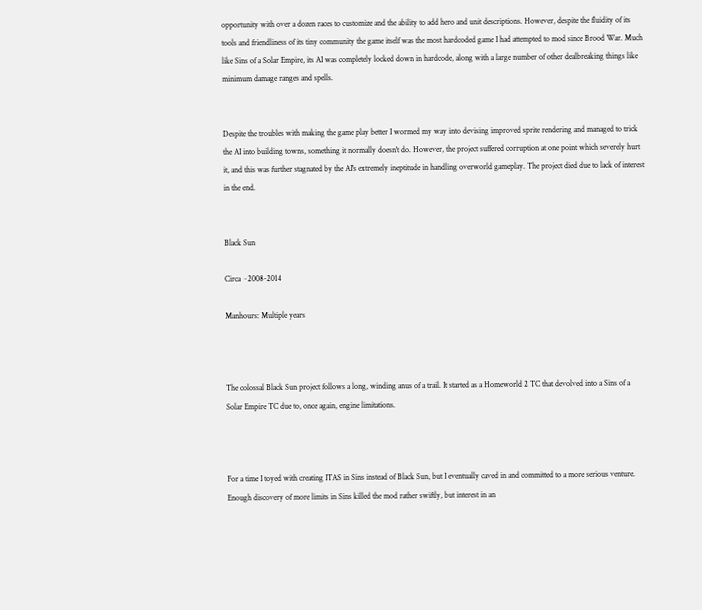opportunity with over a dozen races to customize and the ability to add hero and unit descriptions. However, despite the fluidity of its tools and friendliness of its tiny community the game itself was the most hardcoded game I had attempted to mod since Brood War. Much like Sins of a Solar Empire, its AI was completely locked down in hardcode, along with a large number of other dealbreaking things like minimum damage ranges and spells.


Despite the troubles with making the game play better I wormed my way into devising improved sprite rendering and managed to trick the AI into building towns, something it normally doesn't do. However, the project suffered corruption at one point which severely hurt it, and this was further stagnated by the AI's extremely ineptitude in handling overworld gameplay. The project died due to lack of interest in the end.


Black Sun

Circa ~2008-2014

Manhours: Multiple years



The colossal Black Sun project follows a long, winding anus of a trail. It started as a Homeworld 2 TC that devolved into a Sins of a Solar Empire TC due to, once again, engine limitations.



For a time I toyed with creating ITAS in Sins instead of Black Sun, but I eventually caved in and committed to a more serious venture. Enough discovery of more limits in Sins killed the mod rather swiftly, but interest in an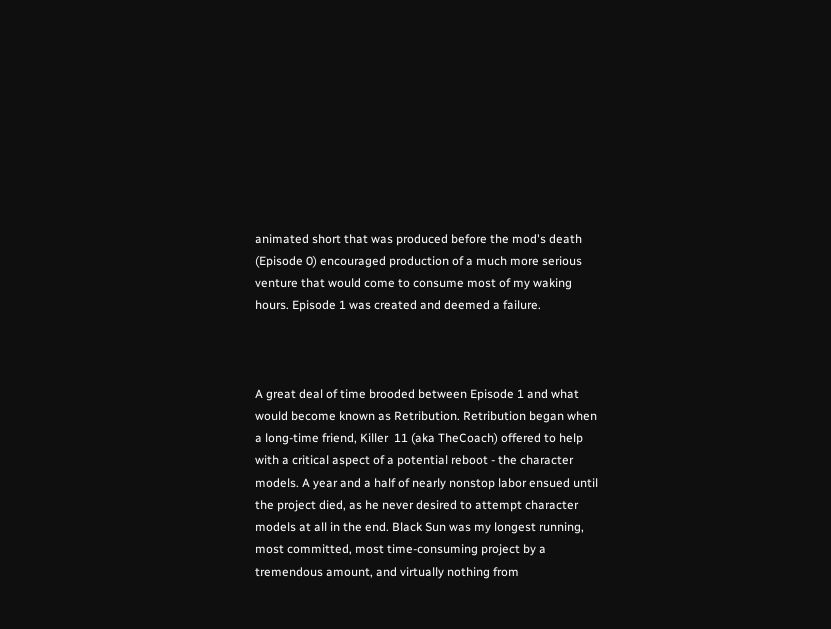animated short that was produced before the mod's death (Episode 0) encouraged production of a much more serious venture that would come to consume most of my waking hours. Episode 1 was created and deemed a failure.



A great deal of time brooded between Episode 1 and what would become known as Retribution. Retribution began when a long-time friend, Killer  11 (aka TheCoach) offered to help with a critical aspect of a potential reboot - the character models. A year and a half of nearly nonstop labor ensued until the project died, as he never desired to attempt character models at all in the end. Black Sun was my longest running, most committed, most time-consuming project by a tremendous amount, and virtually nothing from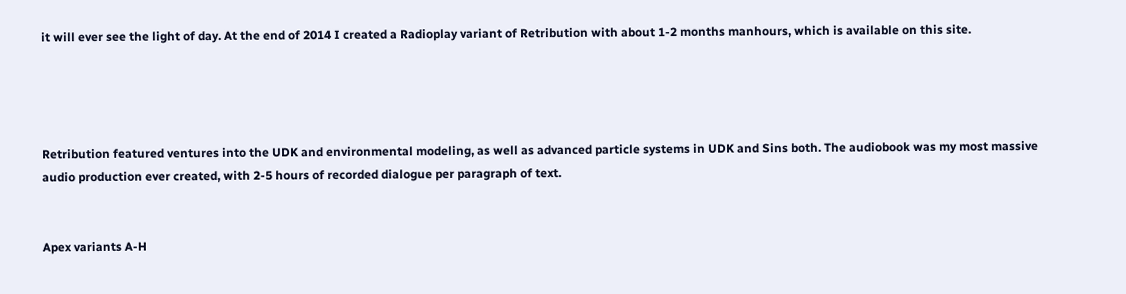it will ever see the light of day. At the end of 2014 I created a Radioplay variant of Retribution with about 1-2 months manhours, which is available on this site.




Retribution featured ventures into the UDK and environmental modeling, as well as advanced particle systems in UDK and Sins both. The audiobook was my most massive audio production ever created, with 2-5 hours of recorded dialogue per paragraph of text.


Apex variants A-H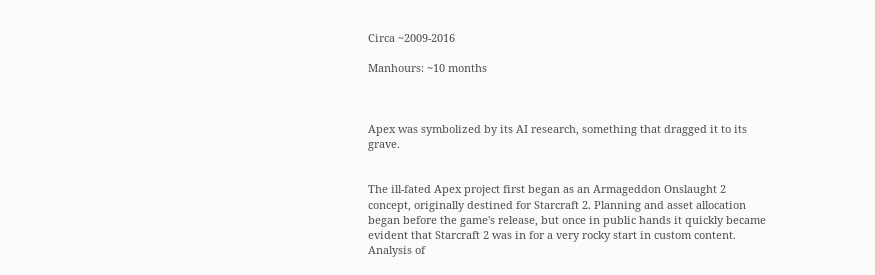Circa ~2009-2016

Manhours: ~10 months



Apex was symbolized by its AI research, something that dragged it to its grave.


The ill-fated Apex project first began as an Armageddon Onslaught 2 concept, originally destined for Starcraft 2. Planning and asset allocation began before the game's release, but once in public hands it quickly became evident that Starcraft 2 was in for a very rocky start in custom content. Analysis of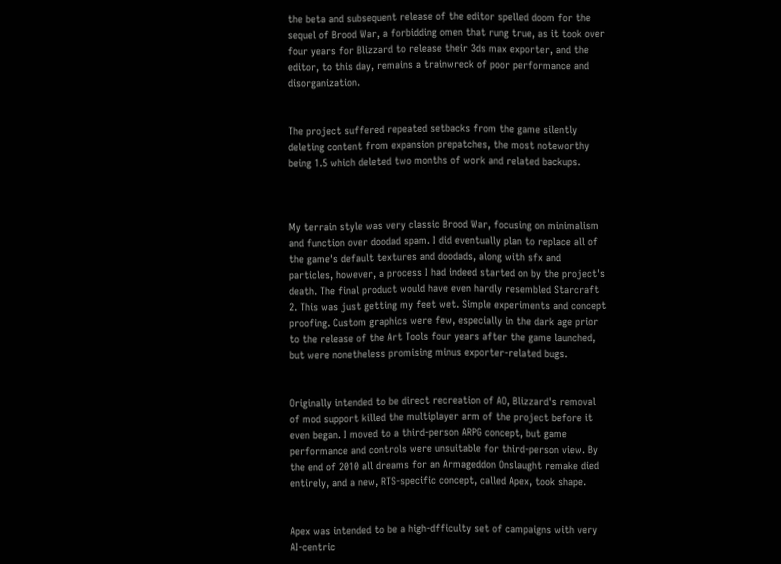the beta and subsequent release of the editor spelled doom for the sequel of Brood War, a forbidding omen that rung true, as it took over four years for Blizzard to release their 3ds max exporter, and the editor, to this day, remains a trainwreck of poor performance and disorganization.


The project suffered repeated setbacks from the game silently deleting content from expansion prepatches, the most noteworthy being 1.5 which deleted two months of work and related backups.



My terrain style was very classic Brood War, focusing on minimalism and function over doodad spam. I did eventually plan to replace all of the game's default textures and doodads, along with sfx and particles, however, a process I had indeed started on by the project's death. The final product would have even hardly resembled Starcraft 2. This was just getting my feet wet. Simple experiments and concept proofing. Custom graphics were few, especially in the dark age prior to the release of the Art Tools four years after the game launched, but were nonetheless promising minus exporter-related bugs.


Originally intended to be direct recreation of AO, Blizzard's removal of mod support killed the multiplayer arm of the project before it even began. I moved to a third-person ARPG concept, but game performance and controls were unsuitable for third-person view. By the end of 2010 all dreams for an Armageddon Onslaught remake died entirely, and a new, RTS-specific concept, called Apex, took shape.


Apex was intended to be a high-dfficulty set of campaigns with very AI-centric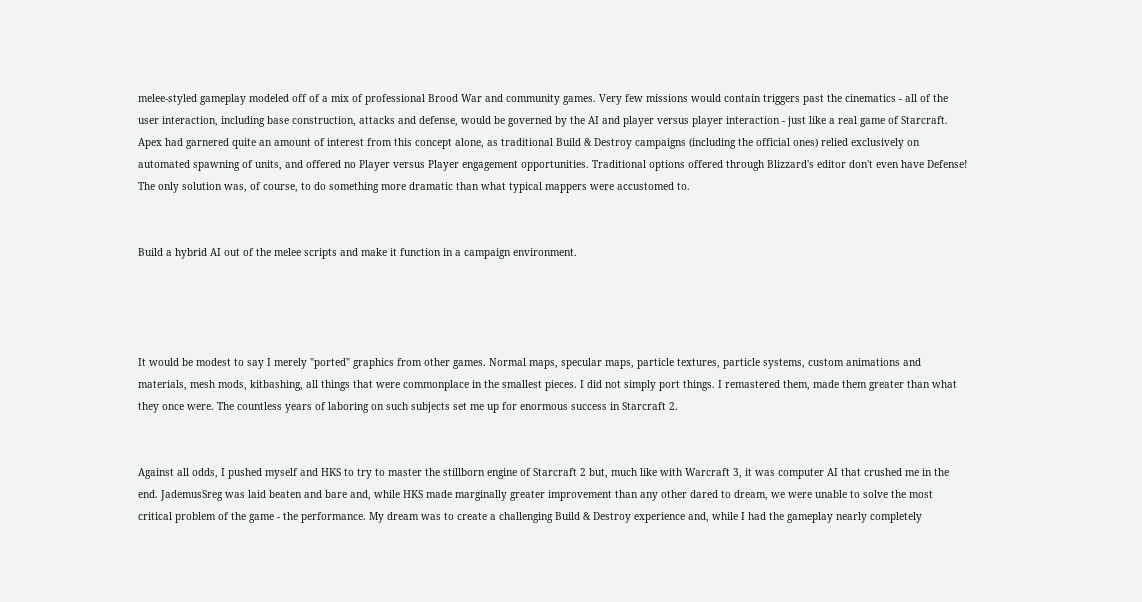melee-styled gameplay modeled off of a mix of professional Brood War and community games. Very few missions would contain triggers past the cinematics - all of the user interaction, including base construction, attacks and defense, would be governed by the AI and player versus player interaction - just like a real game of Starcraft. Apex had garnered quite an amount of interest from this concept alone, as traditional Build & Destroy campaigns (including the official ones) relied exclusively on automated spawning of units, and offered no Player versus Player engagement opportunities. Traditional options offered through Blizzard's editor don't even have Defense! The only solution was, of course, to do something more dramatic than what typical mappers were accustomed to.


Build a hybrid AI out of the melee scripts and make it function in a campaign environment.




It would be modest to say I merely "ported" graphics from other games. Normal maps, specular maps, particle textures, particle systems, custom animations and materials, mesh mods, kitbashing, all things that were commonplace in the smallest pieces. I did not simply port things. I remastered them, made them greater than what they once were. The countless years of laboring on such subjects set me up for enormous success in Starcraft 2.


Against all odds, I pushed myself and HKS to try to master the stillborn engine of Starcraft 2 but, much like with Warcraft 3, it was computer AI that crushed me in the end. JademusSreg was laid beaten and bare and, while HKS made marginally greater improvement than any other dared to dream, we were unable to solve the most critical problem of the game - the performance. My dream was to create a challenging Build & Destroy experience and, while I had the gameplay nearly completely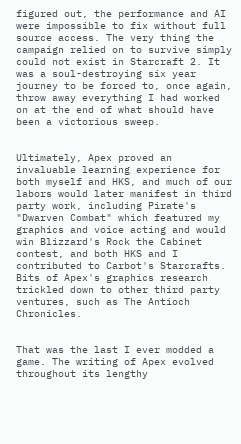figured out, the performance and AI were impossible to fix without full source access. The very thing the campaign relied on to survive simply could not exist in Starcraft 2. It was a soul-destroying six year journey to be forced to, once again, throw away everything I had worked on at the end of what should have been a victorious sweep.


Ultimately, Apex proved an invaluable learning experience for both myself and HKS, and much of our labors would later manifest in third party work, including Pirate's "Dwarven Combat" which featured my graphics and voice acting and would win Blizzard's Rock the Cabinet contest, and both HKS and I contributed to Carbot's Starcrafts. Bits of Apex's graphics research trickled down to other third party ventures, such as The Antioch Chronicles.


That was the last I ever modded a game. The writing of Apex evolved throughout its lengthy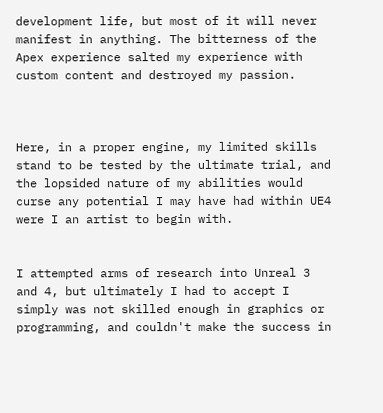development life, but most of it will never manifest in anything. The bitterness of the Apex experience salted my experience with custom content and destroyed my passion.



Here, in a proper engine, my limited skills stand to be tested by the ultimate trial, and the lopsided nature of my abilities would curse any potential I may have had within UE4 were I an artist to begin with.


I attempted arms of research into Unreal 3 and 4, but ultimately I had to accept I simply was not skilled enough in graphics or programming, and couldn't make the success in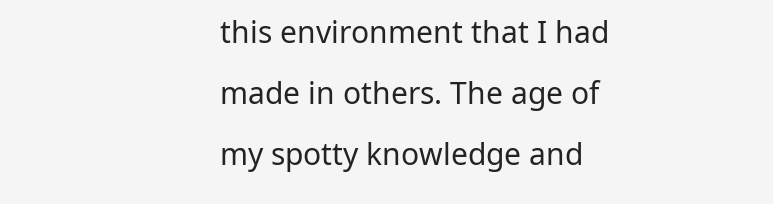this environment that I had made in others. The age of my spotty knowledge and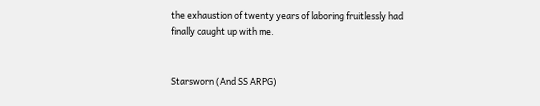the exhaustion of twenty years of laboring fruitlessly had finally caught up with me.


Starsworn (And SS ARPG)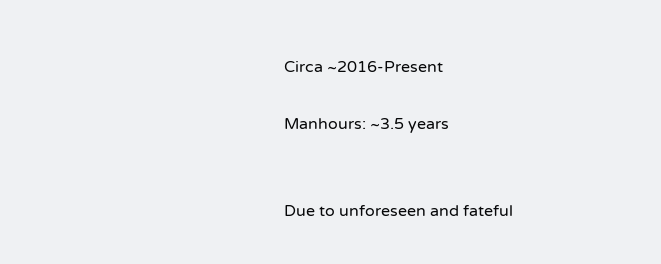Circa ~2016-Present

Manhours: ~3.5 years


Due to unforeseen and fateful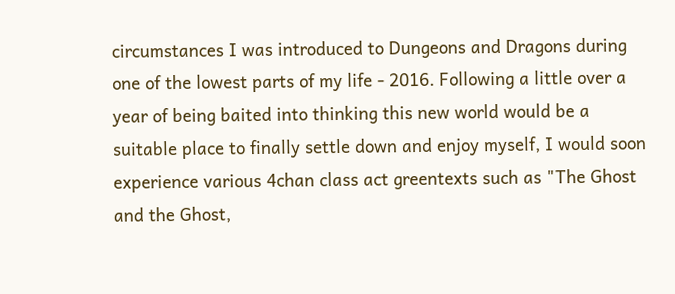circumstances I was introduced to Dungeons and Dragons during one of the lowest parts of my life - 2016. Following a little over a year of being baited into thinking this new world would be a suitable place to finally settle down and enjoy myself, I would soon experience various 4chan class act greentexts such as "The Ghost and the Ghost,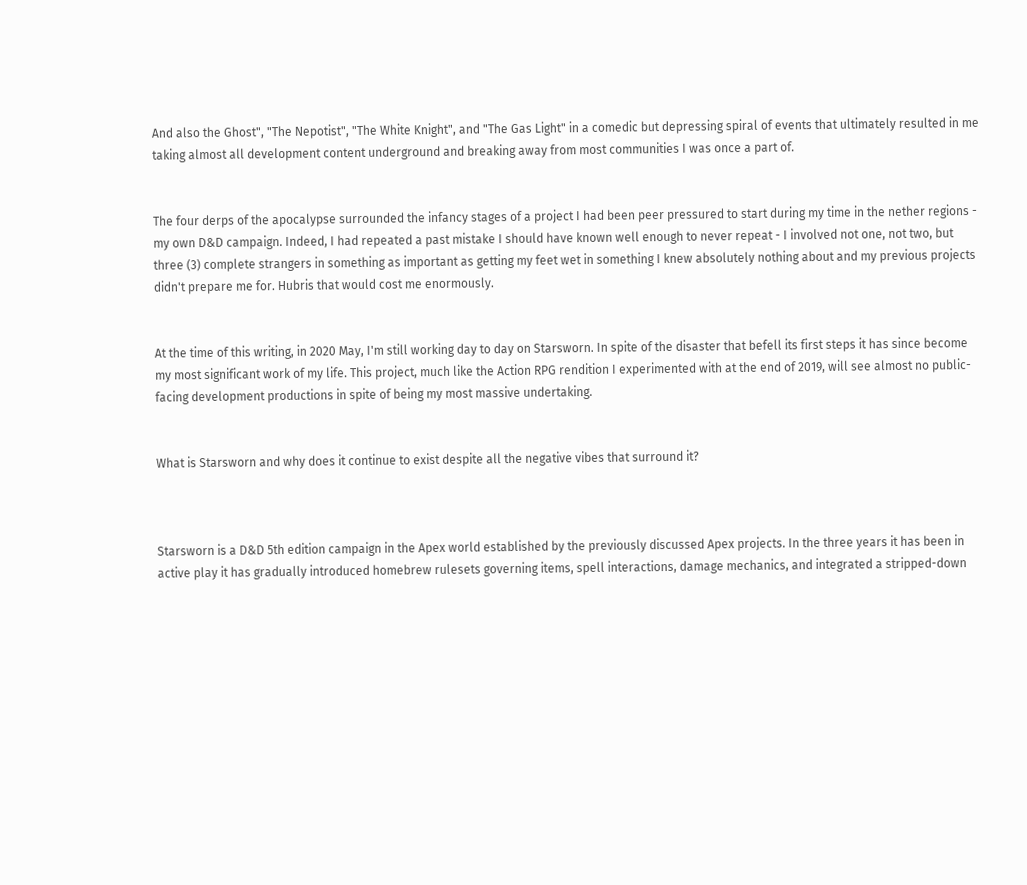And also the Ghost", "The Nepotist", "The White Knight", and "The Gas Light" in a comedic but depressing spiral of events that ultimately resulted in me taking almost all development content underground and breaking away from most communities I was once a part of.


The four derps of the apocalypse surrounded the infancy stages of a project I had been peer pressured to start during my time in the nether regions - my own D&D campaign. Indeed, I had repeated a past mistake I should have known well enough to never repeat - I involved not one, not two, but three (3) complete strangers in something as important as getting my feet wet in something I knew absolutely nothing about and my previous projects didn't prepare me for. Hubris that would cost me enormously.


At the time of this writing, in 2020 May, I'm still working day to day on Starsworn. In spite of the disaster that befell its first steps it has since become my most significant work of my life. This project, much like the Action RPG rendition I experimented with at the end of 2019, will see almost no public-facing development productions in spite of being my most massive undertaking.


What is Starsworn and why does it continue to exist despite all the negative vibes that surround it?



Starsworn is a D&D 5th edition campaign in the Apex world established by the previously discussed Apex projects. In the three years it has been in active play it has gradually introduced homebrew rulesets governing items, spell interactions, damage mechanics, and integrated a stripped-down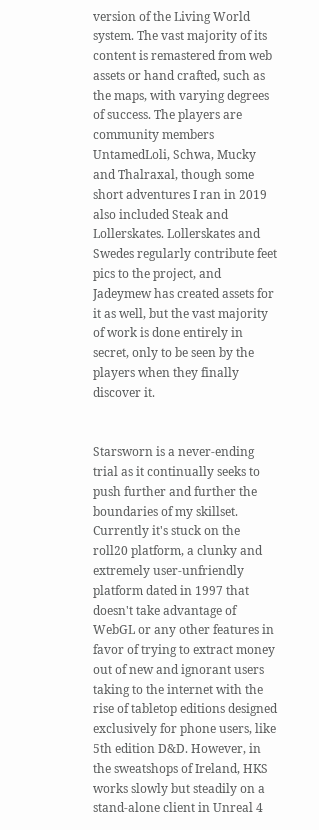version of the Living World system. The vast majority of its content is remastered from web assets or hand crafted, such as the maps, with varying degrees of success. The players are community members UntamedLoli, Schwa, Mucky and Thalraxal, though some short adventures I ran in 2019 also included Steak and Lollerskates. Lollerskates and Swedes regularly contribute feet pics to the project, and Jadeymew has created assets for it as well, but the vast majority of work is done entirely in secret, only to be seen by the players when they finally discover it.


Starsworn is a never-ending trial as it continually seeks to push further and further the boundaries of my skillset. Currently it's stuck on the roll20 platform, a clunky and extremely user-unfriendly platform dated in 1997 that doesn't take advantage of WebGL or any other features in favor of trying to extract money out of new and ignorant users taking to the internet with the rise of tabletop editions designed exclusively for phone users, like 5th edition D&D. However, in the sweatshops of Ireland, HKS works slowly but steadily on a stand-alone client in Unreal 4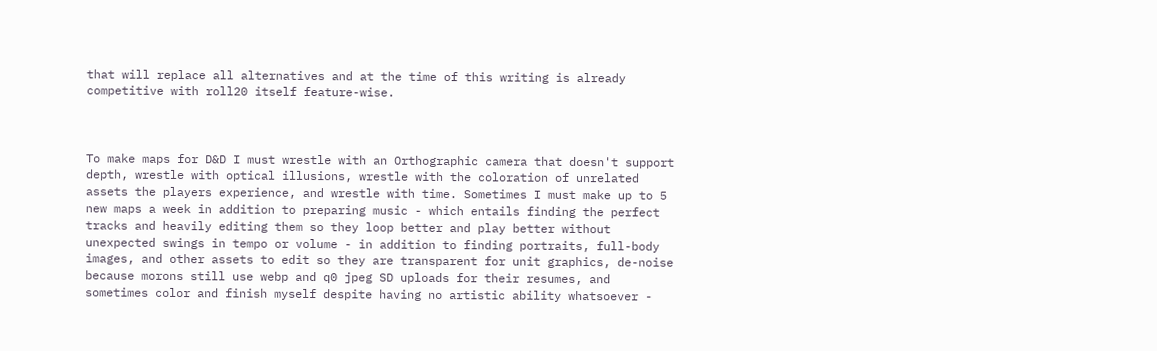that will replace all alternatives and at the time of this writing is already competitive with roll20 itself feature-wise.



To make maps for D&D I must wrestle with an Orthographic camera that doesn't support depth, wrestle with optical illusions, wrestle with the coloration of unrelated assets the players experience, and wrestle with time. Sometimes I must make up to 5 new maps a week in addition to preparing music - which entails finding the perfect tracks and heavily editing them so they loop better and play better without unexpected swings in tempo or volume - in addition to finding portraits, full-body images, and other assets to edit so they are transparent for unit graphics, de-noise because morons still use webp and q0 jpeg SD uploads for their resumes, and sometimes color and finish myself despite having no artistic ability whatsoever -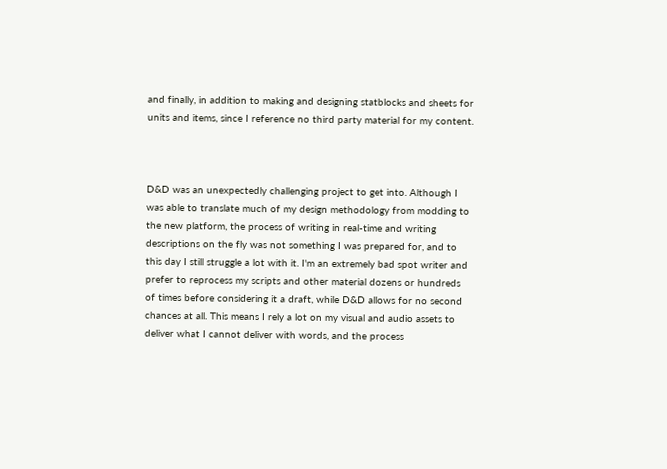and finally, in addition to making and designing statblocks and sheets for units and items, since I reference no third party material for my content.



D&D was an unexpectedly challenging project to get into. Although I was able to translate much of my design methodology from modding to the new platform, the process of writing in real-time and writing descriptions on the fly was not something I was prepared for, and to this day I still struggle a lot with it. I'm an extremely bad spot writer and prefer to reprocess my scripts and other material dozens or hundreds of times before considering it a draft, while D&D allows for no second chances at all. This means I rely a lot on my visual and audio assets to deliver what I cannot deliver with words, and the process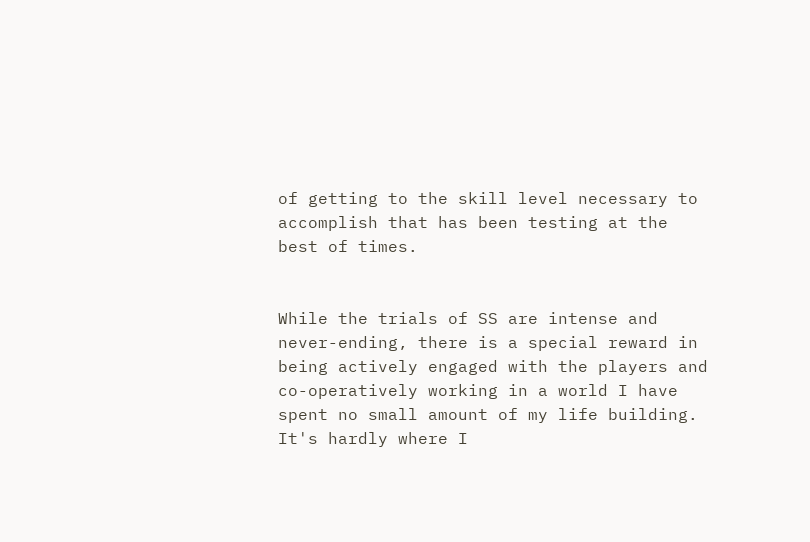of getting to the skill level necessary to accomplish that has been testing at the best of times.


While the trials of SS are intense and never-ending, there is a special reward in being actively engaged with the players and co-operatively working in a world I have spent no small amount of my life building. It's hardly where I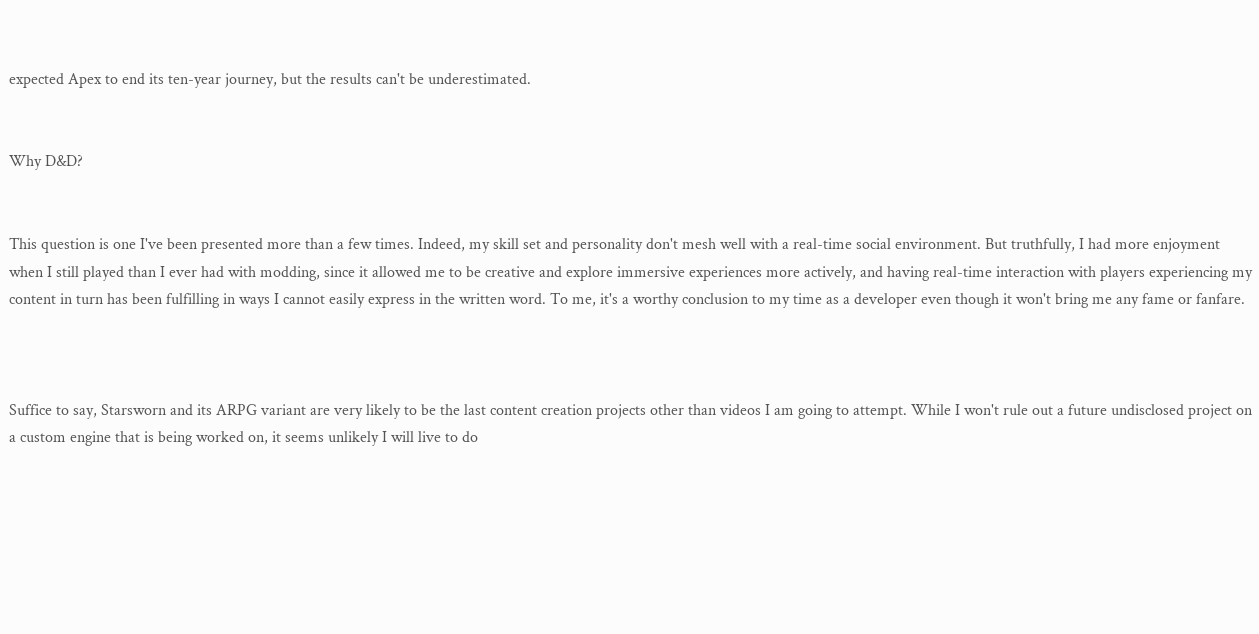expected Apex to end its ten-year journey, but the results can't be underestimated.


Why D&D?


This question is one I've been presented more than a few times. Indeed, my skill set and personality don't mesh well with a real-time social environment. But truthfully, I had more enjoyment when I still played than I ever had with modding, since it allowed me to be creative and explore immersive experiences more actively, and having real-time interaction with players experiencing my content in turn has been fulfilling in ways I cannot easily express in the written word. To me, it's a worthy conclusion to my time as a developer even though it won't bring me any fame or fanfare.



Suffice to say, Starsworn and its ARPG variant are very likely to be the last content creation projects other than videos I am going to attempt. While I won't rule out a future undisclosed project on a custom engine that is being worked on, it seems unlikely I will live to do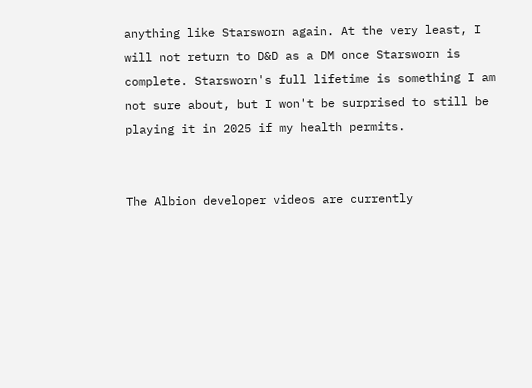anything like Starsworn again. At the very least, I will not return to D&D as a DM once Starsworn is complete. Starsworn's full lifetime is something I am not sure about, but I won't be surprised to still be playing it in 2025 if my health permits.


The Albion developer videos are currently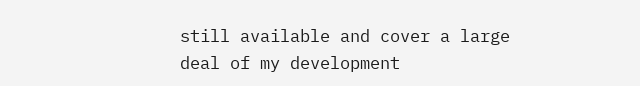still available and cover a large deal of my development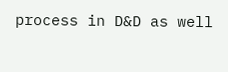process in D&D as well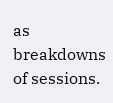as breakdowns of sessions.